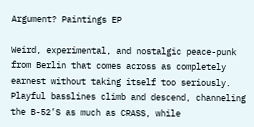Argument? Paintings EP

Weird, experimental, and nostalgic peace-punk from Berlin that comes across as completely earnest without taking itself too seriously. Playful basslines climb and descend, channeling the B-52’S as much as CRASS, while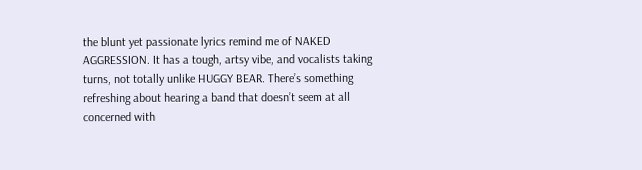the blunt yet passionate lyrics remind me of NAKED AGGRESSION. It has a tough, artsy vibe, and vocalists taking turns, not totally unlike HUGGY BEAR. There’s something refreshing about hearing a band that doesn’t seem at all concerned with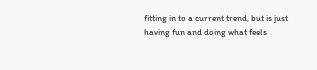fitting in to a current trend, but is just having fun and doing what feels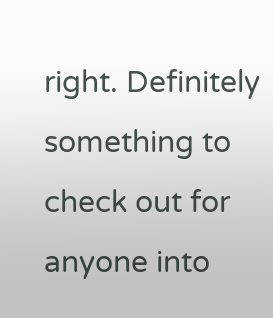right. Definitely something to check out for anyone into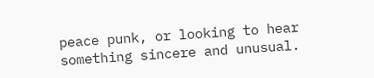peace punk, or looking to hear something sincere and unusual.